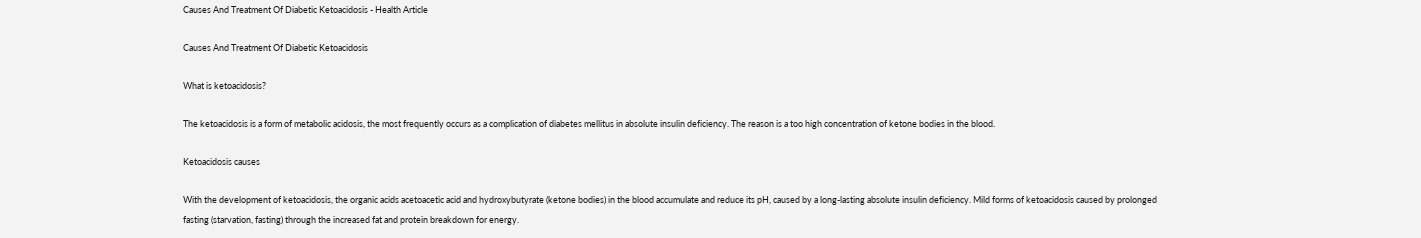Causes And Treatment Of Diabetic Ketoacidosis - Health Article

Causes And Treatment Of Diabetic Ketoacidosis

What is ketoacidosis?

The ketoacidosis is a form of metabolic acidosis, the most frequently occurs as a complication of diabetes mellitus in absolute insulin deficiency. The reason is a too high concentration of ketone bodies in the blood.

Ketoacidosis causes

With the development of ketoacidosis, the organic acids acetoacetic acid and hydroxybutyrate (ketone bodies) in the blood accumulate and reduce its pH, caused by a long-lasting absolute insulin deficiency. Mild forms of ketoacidosis caused by prolonged fasting (starvation, fasting) through the increased fat and protein breakdown for energy.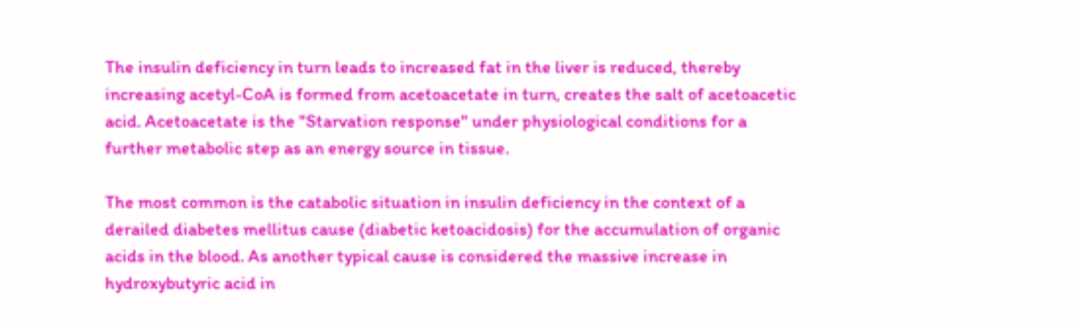The insulin deficiency in turn leads to increased fat in the liver is reduced, thereby increasing acetyl-CoA is formed from acetoacetate in turn, creates the salt of acetoacetic acid. Acetoacetate is the "Starvation response" under physiological conditions for a further metabolic step as an energy source in tissue.

The most common is the catabolic situation in insulin deficiency in the context of a derailed diabetes mellitus cause (diabetic ketoacidosis) for the accumulation of organic acids in the blood. As another typical cause is considered the massive increase in hydroxybutyric acid in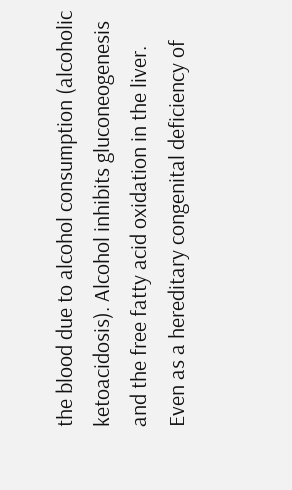the blood due to alcohol consumption (alcoholic ketoacidosis). Alcohol inhibits gluconeogenesis and the free fatty acid oxidation in the liver. Even as a hereditary congenital deficiency of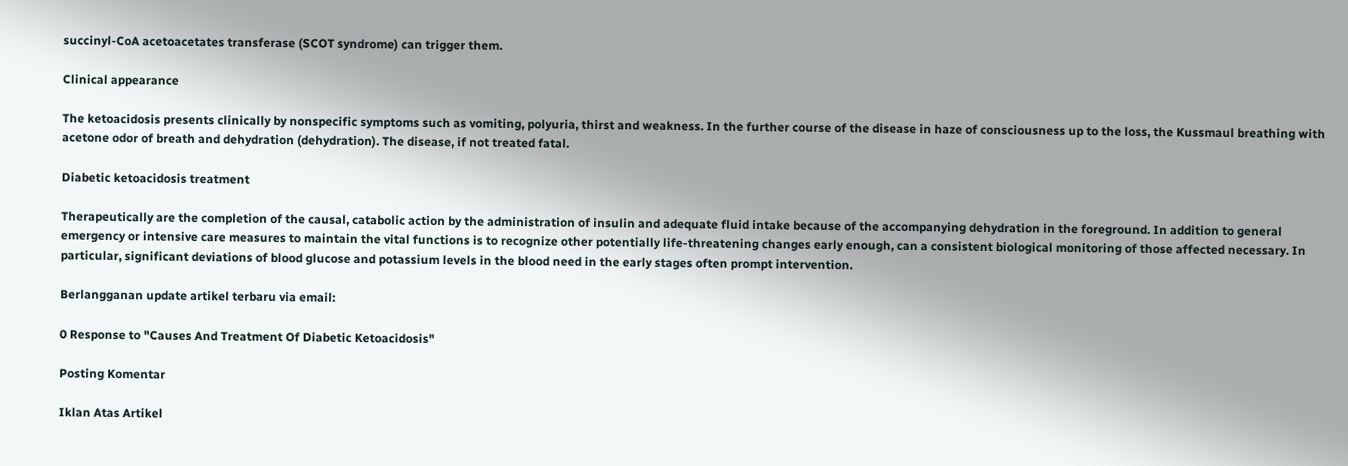succinyl-CoA acetoacetates transferase (SCOT syndrome) can trigger them.

Clinical appearance

The ketoacidosis presents clinically by nonspecific symptoms such as vomiting, polyuria, thirst and weakness. In the further course of the disease in haze of consciousness up to the loss, the Kussmaul breathing with acetone odor of breath and dehydration (dehydration). The disease, if not treated fatal.

Diabetic ketoacidosis treatment

Therapeutically are the completion of the causal, catabolic action by the administration of insulin and adequate fluid intake because of the accompanying dehydration in the foreground. In addition to general emergency or intensive care measures to maintain the vital functions is to recognize other potentially life-threatening changes early enough, can a consistent biological monitoring of those affected necessary. In particular, significant deviations of blood glucose and potassium levels in the blood need in the early stages often prompt intervention.

Berlangganan update artikel terbaru via email:

0 Response to "Causes And Treatment Of Diabetic Ketoacidosis"

Posting Komentar

Iklan Atas Artikel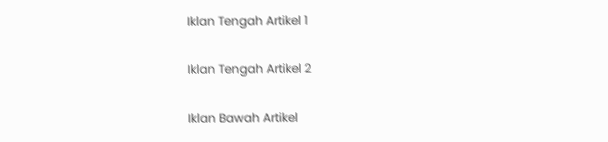Iklan Tengah Artikel 1

Iklan Tengah Artikel 2

Iklan Bawah Artikel